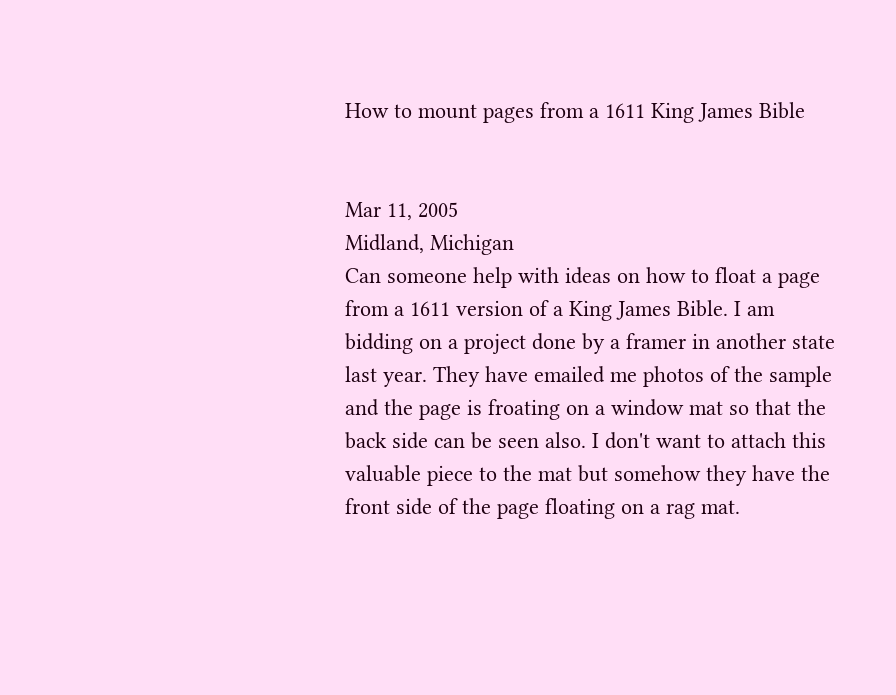How to mount pages from a 1611 King James Bible


Mar 11, 2005
Midland, Michigan
Can someone help with ideas on how to float a page from a 1611 version of a King James Bible. I am bidding on a project done by a framer in another state last year. They have emailed me photos of the sample and the page is froating on a window mat so that the back side can be seen also. I don't want to attach this valuable piece to the mat but somehow they have the front side of the page floating on a rag mat.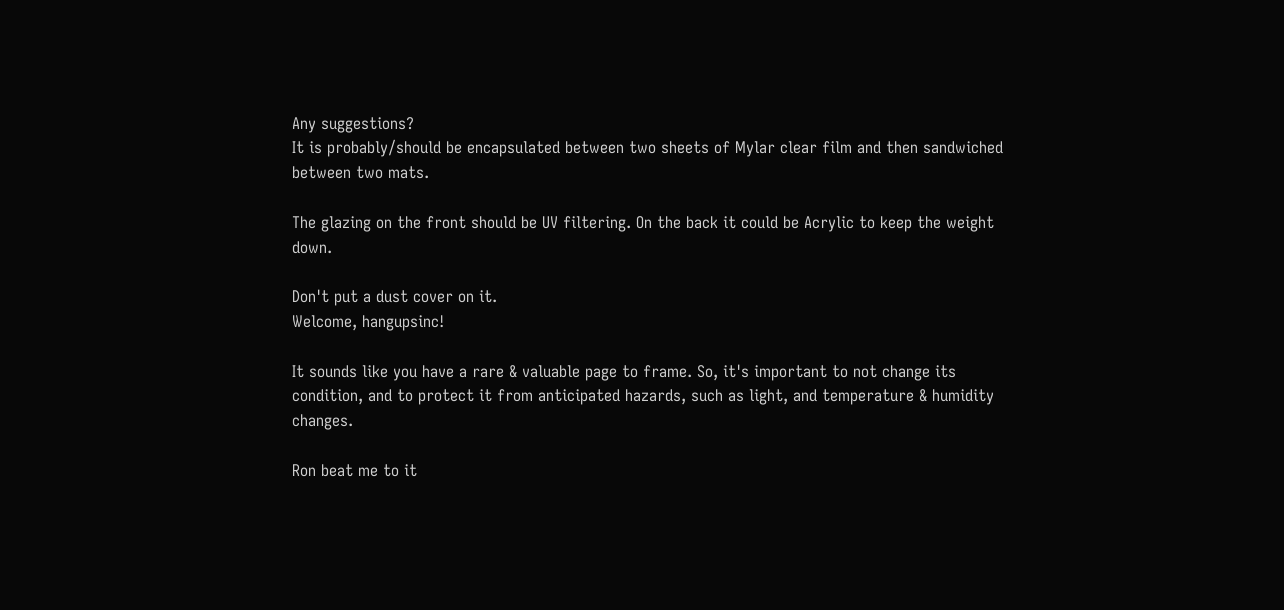Any suggestions?
It is probably/should be encapsulated between two sheets of Mylar clear film and then sandwiched between two mats.

The glazing on the front should be UV filtering. On the back it could be Acrylic to keep the weight down.

Don't put a dust cover on it.
Welcome, hangupsinc!

It sounds like you have a rare & valuable page to frame. So, it's important to not change its condition, and to protect it from anticipated hazards, such as light, and temperature & humidity changes.

Ron beat me to it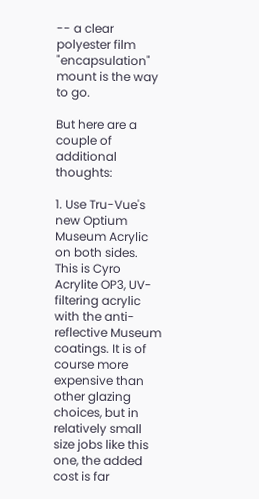-- a clear polyester film "encapsulation" mount is the way to go.

But here are a couple of additional thoughts:

1. Use Tru-Vue's new Optium Museum Acrylic on both sides. This is Cyro Acrylite OP3, UV-filtering acrylic with the anti-reflective Museum coatings. It is of course more expensive than other glazing choices, but in relatively small size jobs like this one, the added cost is far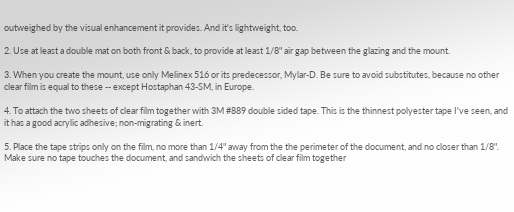outweighed by the visual enhancement it provides. And it's lightweight, too.

2. Use at least a double mat on both front & back, to provide at least 1/8" air gap between the glazing and the mount.

3. When you create the mount, use only Melinex 516 or its predecessor, Mylar-D. Be sure to avoid substitutes, because no other clear film is equal to these -- except Hostaphan 43-SM, in Europe.

4. To attach the two sheets of clear film together with 3M #889 double sided tape. This is the thinnest polyester tape I've seen, and it has a good acrylic adhesive; non-migrating & inert.

5. Place the tape strips only on the film, no more than 1/4" away from the the perimeter of the document, and no closer than 1/8". Make sure no tape touches the document, and sandwich the sheets of clear film together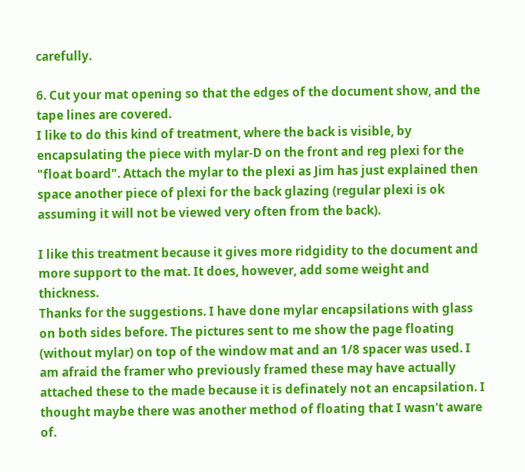carefully.

6. Cut your mat opening so that the edges of the document show, and the tape lines are covered.
I like to do this kind of treatment, where the back is visible, by encapsulating the piece with mylar-D on the front and reg plexi for the "float board". Attach the mylar to the plexi as Jim has just explained then space another piece of plexi for the back glazing (regular plexi is ok assuming it will not be viewed very often from the back).

I like this treatment because it gives more ridgidity to the document and more support to the mat. It does, however, add some weight and thickness.
Thanks for the suggestions. I have done mylar encapsilations with glass on both sides before. The pictures sent to me show the page floating (without mylar) on top of the window mat and an 1/8 spacer was used. I am afraid the framer who previously framed these may have actually attached these to the made because it is definately not an encapsilation. I thought maybe there was another method of floating that I wasn't aware of.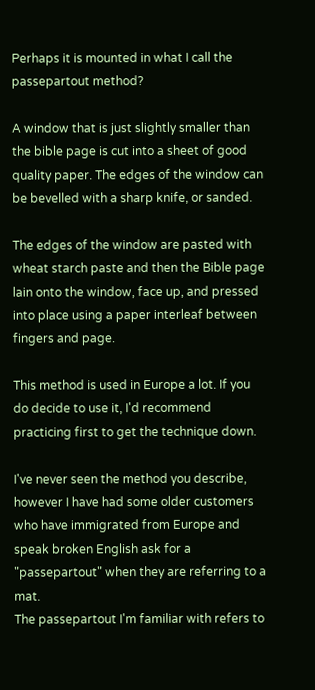Perhaps it is mounted in what I call the passepartout method?

A window that is just slightly smaller than the bible page is cut into a sheet of good quality paper. The edges of the window can be bevelled with a sharp knife, or sanded.

The edges of the window are pasted with wheat starch paste and then the Bible page lain onto the window, face up, and pressed into place using a paper interleaf between fingers and page.

This method is used in Europe a lot. If you do decide to use it, I'd recommend practicing first to get the technique down.

I've never seen the method you describe, however I have had some older customers who have immigrated from Europe and speak broken English ask for a "passepartout" when they are referring to a mat.
The passepartout I'm familiar with refers to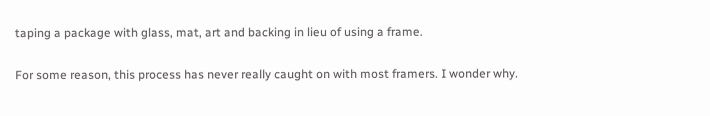taping a package with glass, mat, art and backing in lieu of using a frame.

For some reason, this process has never really caught on with most framers. I wonder why.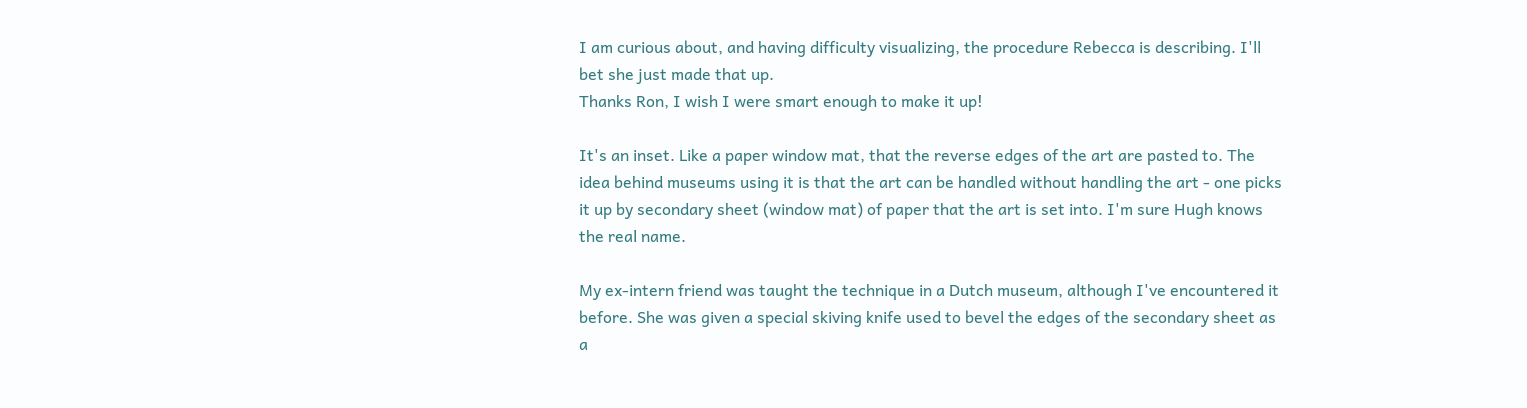I am curious about, and having difficulty visualizing, the procedure Rebecca is describing. I'll bet she just made that up.
Thanks Ron, I wish I were smart enough to make it up!

It's an inset. Like a paper window mat, that the reverse edges of the art are pasted to. The idea behind museums using it is that the art can be handled without handling the art - one picks it up by secondary sheet (window mat) of paper that the art is set into. I'm sure Hugh knows the real name.

My ex-intern friend was taught the technique in a Dutch museum, although I've encountered it before. She was given a special skiving knife used to bevel the edges of the secondary sheet as a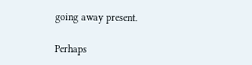going away present.

Perhaps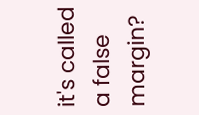it's called a false margin?